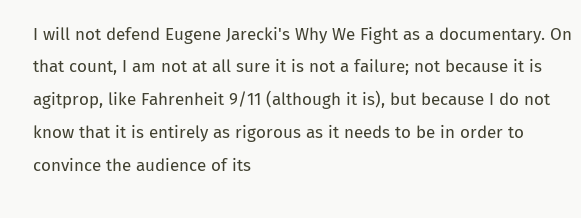I will not defend Eugene Jarecki's Why We Fight as a documentary. On that count, I am not at all sure it is not a failure; not because it is agitprop, like Fahrenheit 9/11 (although it is), but because I do not know that it is entirely as rigorous as it needs to be in order to convince the audience of its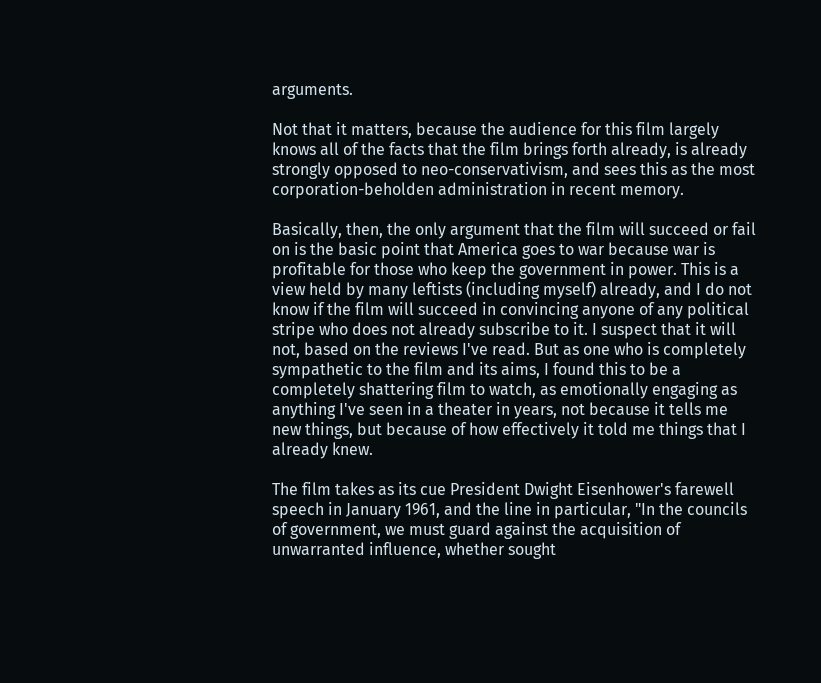arguments.

Not that it matters, because the audience for this film largely knows all of the facts that the film brings forth already, is already strongly opposed to neo-conservativism, and sees this as the most corporation-beholden administration in recent memory.

Basically, then, the only argument that the film will succeed or fail on is the basic point that America goes to war because war is profitable for those who keep the government in power. This is a view held by many leftists (including myself) already, and I do not know if the film will succeed in convincing anyone of any political stripe who does not already subscribe to it. I suspect that it will not, based on the reviews I've read. But as one who is completely sympathetic to the film and its aims, I found this to be a completely shattering film to watch, as emotionally engaging as anything I've seen in a theater in years, not because it tells me new things, but because of how effectively it told me things that I already knew.

The film takes as its cue President Dwight Eisenhower's farewell speech in January 1961, and the line in particular, "In the councils of government, we must guard against the acquisition of unwarranted influence, whether sought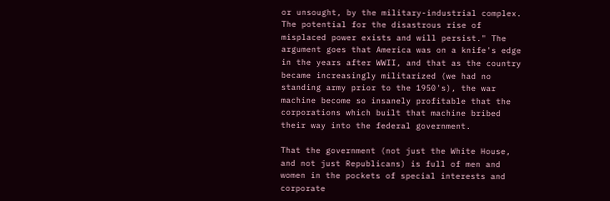or unsought, by the military-industrial complex. The potential for the disastrous rise of misplaced power exists and will persist." The argument goes that America was on a knife's edge in the years after WWII, and that as the country became increasingly militarized (we had no standing army prior to the 1950's), the war machine become so insanely profitable that the corporations which built that machine bribed their way into the federal government.

That the government (not just the White House, and not just Republicans) is full of men and women in the pockets of special interests and corporate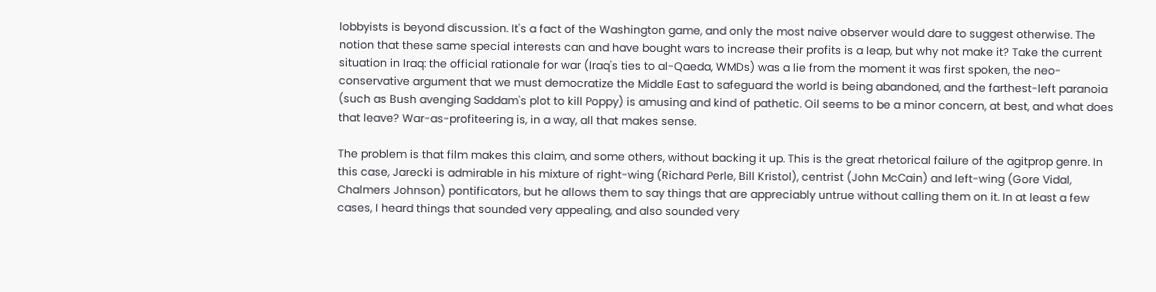lobbyists is beyond discussion. It's a fact of the Washington game, and only the most naive observer would dare to suggest otherwise. The notion that these same special interests can and have bought wars to increase their profits is a leap, but why not make it? Take the current situation in Iraq: the official rationale for war (Iraq's ties to al-Qaeda, WMDs) was a lie from the moment it was first spoken, the neo-conservative argument that we must democratize the Middle East to safeguard the world is being abandoned, and the farthest-left paranoia (such as Bush avenging Saddam's plot to kill Poppy) is amusing and kind of pathetic. Oil seems to be a minor concern, at best, and what does that leave? War-as-profiteering is, in a way, all that makes sense.

The problem is that film makes this claim, and some others, without backing it up. This is the great rhetorical failure of the agitprop genre. In this case, Jarecki is admirable in his mixture of right-wing (Richard Perle, Bill Kristol), centrist (John McCain) and left-wing (Gore Vidal, Chalmers Johnson) pontificators, but he allows them to say things that are appreciably untrue without calling them on it. In at least a few cases, I heard things that sounded very appealing, and also sounded very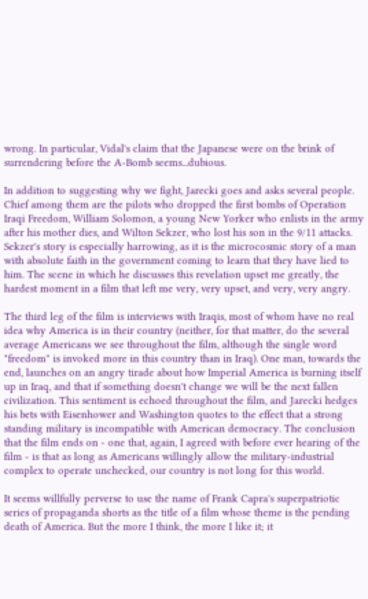wrong. In particular, Vidal's claim that the Japanese were on the brink of surrendering before the A-Bomb seems...dubious.

In addition to suggesting why we fight, Jarecki goes and asks several people. Chief among them are the pilots who dropped the first bombs of Operation Iraqi Freedom, William Solomon, a young New Yorker who enlists in the army after his mother dies, and Wilton Sekzer, who lost his son in the 9/11 attacks. Sekzer's story is especially harrowing, as it is the microcosmic story of a man with absolute faith in the government coming to learn that they have lied to him. The scene in which he discusses this revelation upset me greatly, the hardest moment in a film that left me very, very upset, and very, very angry.

The third leg of the film is interviews with Iraqis, most of whom have no real idea why America is in their country (neither, for that matter, do the several average Americans we see throughout the film, although the single word "freedom" is invoked more in this country than in Iraq). One man, towards the end, launches on an angry tirade about how Imperial America is burning itself up in Iraq, and that if something doesn't change we will be the next fallen civilization. This sentiment is echoed throughout the film, and Jarecki hedges his bets with Eisenhower and Washington quotes to the effect that a strong standing military is incompatible with American democracy. The conclusion that the film ends on - one that, again, I agreed with before ever hearing of the film - is that as long as Americans willingly allow the military-industrial complex to operate unchecked, our country is not long for this world.

It seems willfully perverse to use the name of Frank Capra's superpatriotic series of propaganda shorts as the title of a film whose theme is the pending death of America. But the more I think, the more I like it; it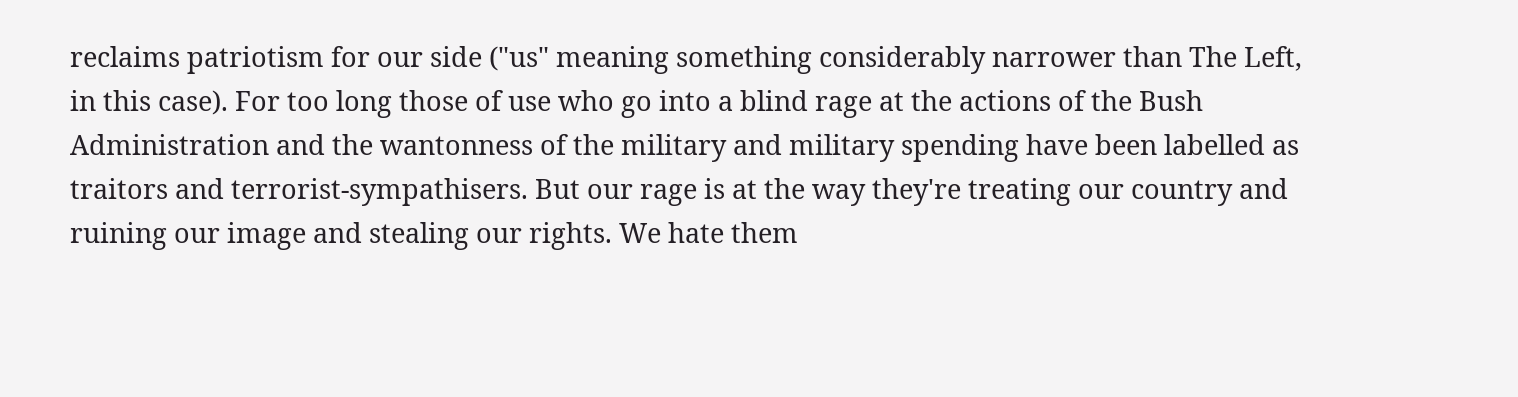reclaims patriotism for our side ("us" meaning something considerably narrower than The Left, in this case). For too long those of use who go into a blind rage at the actions of the Bush Administration and the wantonness of the military and military spending have been labelled as traitors and terrorist-sympathisers. But our rage is at the way they're treating our country and ruining our image and stealing our rights. We hate them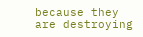because they are destroying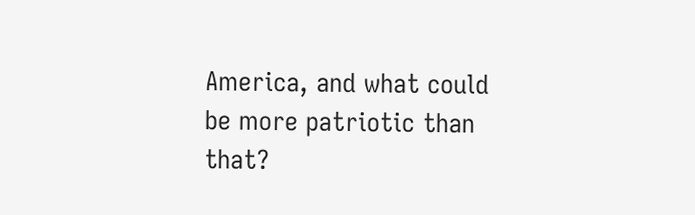America, and what could be more patriotic than that?